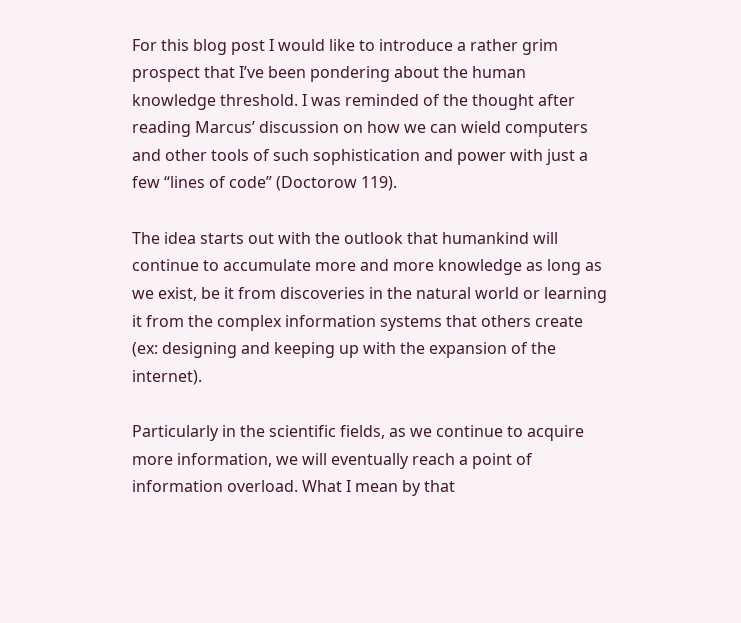For this blog post I would like to introduce a rather grim prospect that I’ve been pondering about the human knowledge threshold. I was reminded of the thought after reading Marcus’ discussion on how we can wield computers and other tools of such sophistication and power with just a few “lines of code” (Doctorow 119).

The idea starts out with the outlook that humankind will continue to accumulate more and more knowledge as long as we exist, be it from discoveries in the natural world or learning it from the complex information systems that others create (ex: designing and keeping up with the expansion of the internet).

Particularly in the scientific fields, as we continue to acquire more information, we will eventually reach a point of information overload. What I mean by that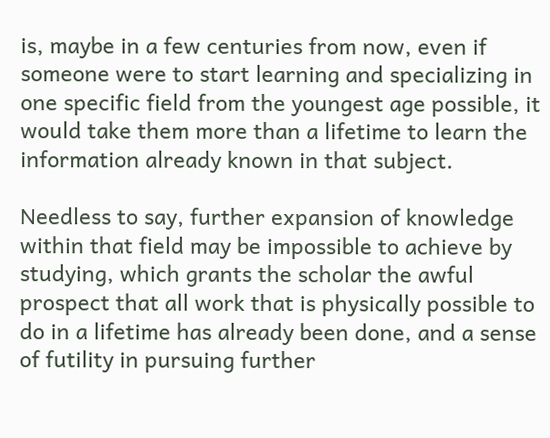is, maybe in a few centuries from now, even if someone were to start learning and specializing in one specific field from the youngest age possible, it would take them more than a lifetime to learn the information already known in that subject.

Needless to say, further expansion of knowledge within that field may be impossible to achieve by studying, which grants the scholar the awful prospect that all work that is physically possible to do in a lifetime has already been done, and a sense of futility in pursuing further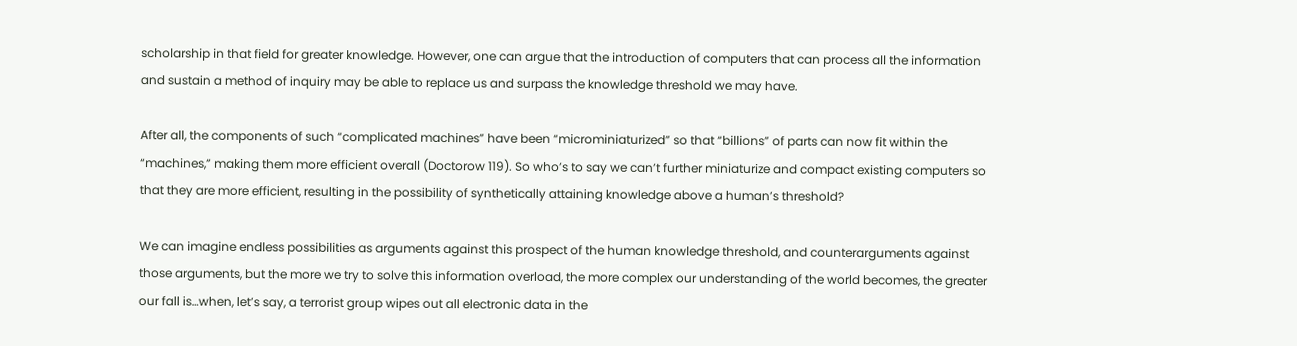scholarship in that field for greater knowledge. However, one can argue that the introduction of computers that can process all the information and sustain a method of inquiry may be able to replace us and surpass the knowledge threshold we may have.

After all, the components of such “complicated machines” have been “microminiaturized” so that “billions” of parts can now fit within the “machines,” making them more efficient overall (Doctorow 119). So who’s to say we can’t further miniaturize and compact existing computers so that they are more efficient, resulting in the possibility of synthetically attaining knowledge above a human’s threshold?

We can imagine endless possibilities as arguments against this prospect of the human knowledge threshold, and counterarguments against those arguments, but the more we try to solve this information overload, the more complex our understanding of the world becomes, the greater our fall is…when, let’s say, a terrorist group wipes out all electronic data in the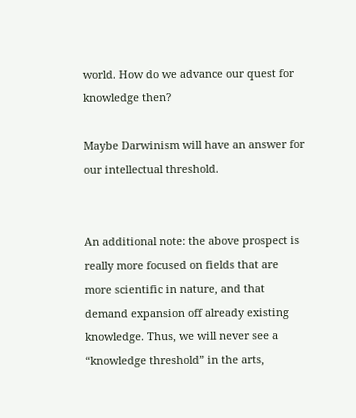world. How do we advance our quest for knowledge then?

Maybe Darwinism will have an answer for our intellectual threshold.


An additional note: the above prospect is really more focused on fields that are more scientific in nature, and that demand expansion off already existing knowledge. Thus, we will never see a “knowledge threshold” in the arts,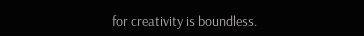for creativity is boundless.